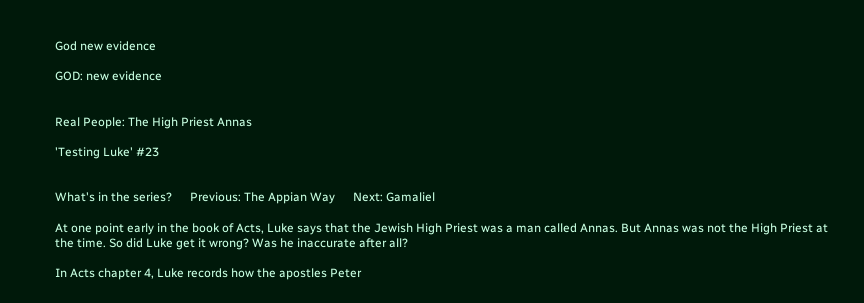God new evidence

GOD: new evidence


Real People: The High Priest Annas

'Testing Luke' #23


What's in the series?      Previous: The Appian Way      Next: Gamaliel

At one point early in the book of Acts, Luke says that the Jewish High Priest was a man called Annas. But Annas was not the High Priest at the time. So did Luke get it wrong? Was he inaccurate after all?

In Acts chapter 4, Luke records how the apostles Peter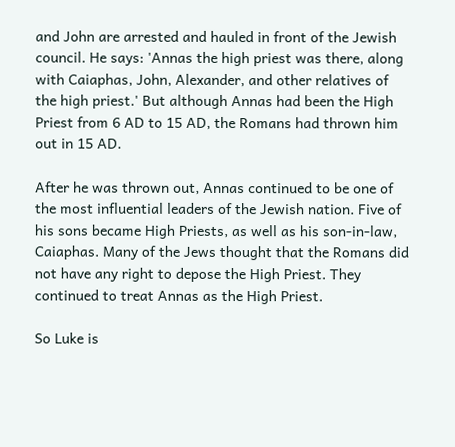and John are arrested and hauled in front of the Jewish council. He says: 'Annas the high priest was there, along with Caiaphas, John, Alexander, and other relatives of the high priest.' But although Annas had been the High Priest from 6 AD to 15 AD, the Romans had thrown him out in 15 AD.

After he was thrown out, Annas continued to be one of the most influential leaders of the Jewish nation. Five of his sons became High Priests, as well as his son-in-law, Caiaphas. Many of the Jews thought that the Romans did not have any right to depose the High Priest. They continued to treat Annas as the High Priest.

So Luke is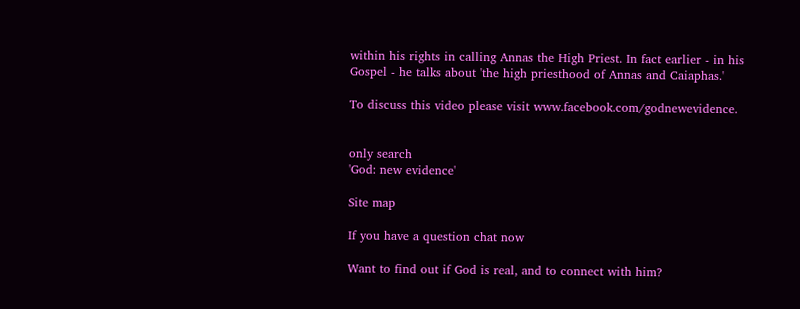within his rights in calling Annas the High Priest. In fact earlier - in his Gospel - he talks about 'the high priesthood of Annas and Caiaphas.'

To discuss this video please visit www.facebook.com/godnewevidence.


only search
'God: new evidence'

Site map

If you have a question chat now

Want to find out if God is real, and to connect with him?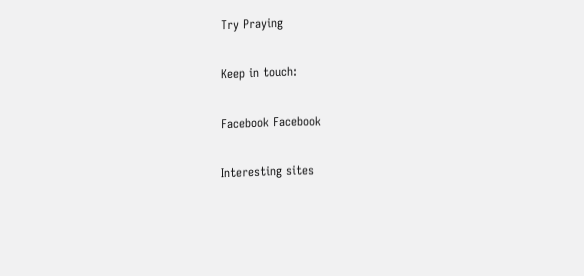Try Praying

Keep in touch:

Facebook Facebook

Interesting sites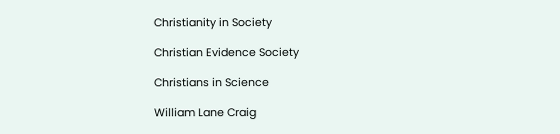Christianity in Society

Christian Evidence Society

Christians in Science

William Lane Craig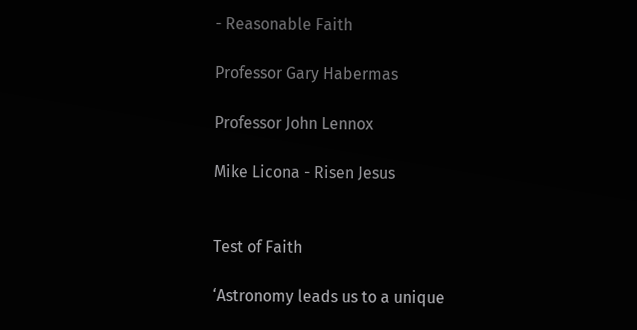- Reasonable Faith

Professor Gary Habermas

Professor John Lennox

Mike Licona - Risen Jesus


Test of Faith

‘Astronomy leads us to a unique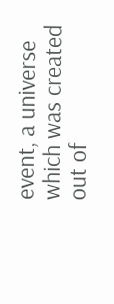event, a universe which was created out of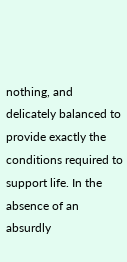nothing, and delicately balanced to provide exactly the conditions required to support life. In the absence of an absurdly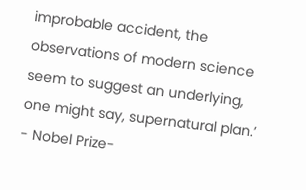improbable accident, the observations of modern science seem to suggest an underlying, one might say, supernatural plan.’
- Nobel Prize-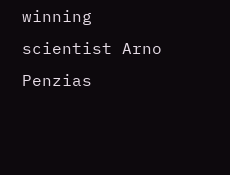winning scientist Arno Penzias